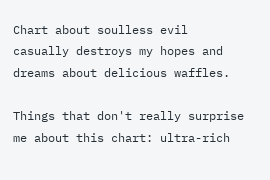Chart about soulless evil casually destroys my hopes and dreams about delicious waffles.

Things that don't really surprise me about this chart: ultra-rich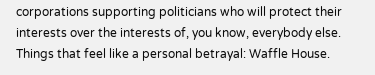corporations supporting politicians who will protect their interests over the interests of, you know, everybody else. Things that feel like a personal betrayal: Waffle House.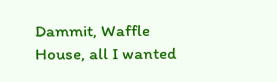Dammit, Waffle House, all I wanted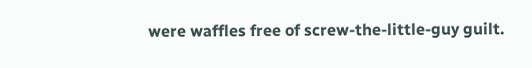were waffles free of screw-the-little-guy guilt.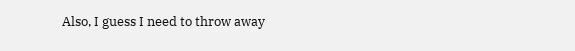Also, I guess I need to throw away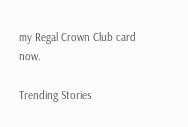my Regal Crown Club card now.

Trending Stories